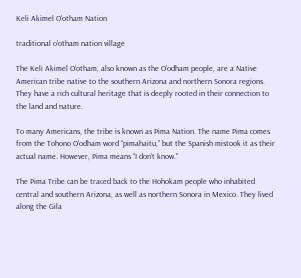Keli Akimel O’otham Nation

traditional o'otham nation village

The Keli Akimel O’otham, also known as the O’odham people, are a Native American tribe native to the southern Arizona and northern Sonora regions. They have a rich cultural heritage that is deeply rooted in their connection to the land and nature.

To many Americans, the tribe is known as Pima Nation. The name Pima comes from the Tohono O’odham word “pimahaitu,” but the Spanish mistook it as their actual name. However, Pima means “I don’t know.”

The Pima Tribe can be traced back to the Hohokam people who inhabited central and southern Arizona, as well as northern Sonora in Mexico. They lived along the Gila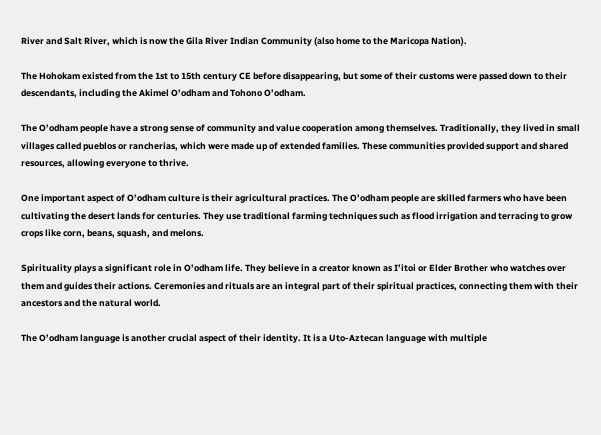River and Salt River, which is now the Gila River Indian Community (also home to the Maricopa Nation).

The Hohokam existed from the 1st to 15th century CE before disappearing, but some of their customs were passed down to their descendants, including the Akimel O’odham and Tohono O’odham.

The O’odham people have a strong sense of community and value cooperation among themselves. Traditionally, they lived in small villages called pueblos or rancherias, which were made up of extended families. These communities provided support and shared resources, allowing everyone to thrive.

One important aspect of O’odham culture is their agricultural practices. The O’odham people are skilled farmers who have been cultivating the desert lands for centuries. They use traditional farming techniques such as flood irrigation and terracing to grow crops like corn, beans, squash, and melons.

Spirituality plays a significant role in O’odham life. They believe in a creator known as I’itoi or Elder Brother who watches over them and guides their actions. Ceremonies and rituals are an integral part of their spiritual practices, connecting them with their ancestors and the natural world.

The O’odham language is another crucial aspect of their identity. It is a Uto-Aztecan language with multiple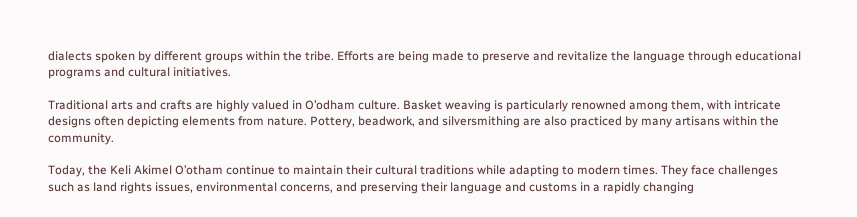dialects spoken by different groups within the tribe. Efforts are being made to preserve and revitalize the language through educational programs and cultural initiatives.

Traditional arts and crafts are highly valued in O’odham culture. Basket weaving is particularly renowned among them, with intricate designs often depicting elements from nature. Pottery, beadwork, and silversmithing are also practiced by many artisans within the community.

Today, the Keli Akimel O’otham continue to maintain their cultural traditions while adapting to modern times. They face challenges such as land rights issues, environmental concerns, and preserving their language and customs in a rapidly changing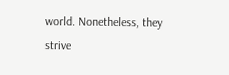world. Nonetheless, they strive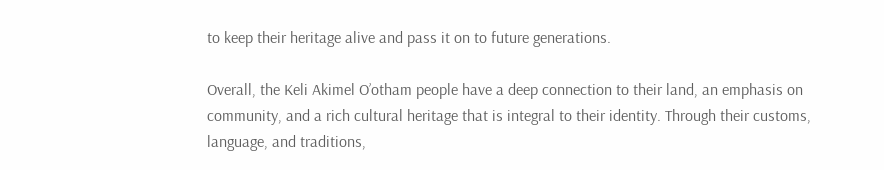to keep their heritage alive and pass it on to future generations.

Overall, the Keli Akimel O’otham people have a deep connection to their land, an emphasis on community, and a rich cultural heritage that is integral to their identity. Through their customs, language, and traditions,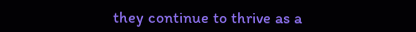they continue to thrive as a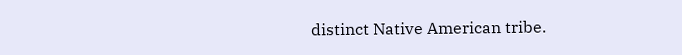distinct Native American tribe.